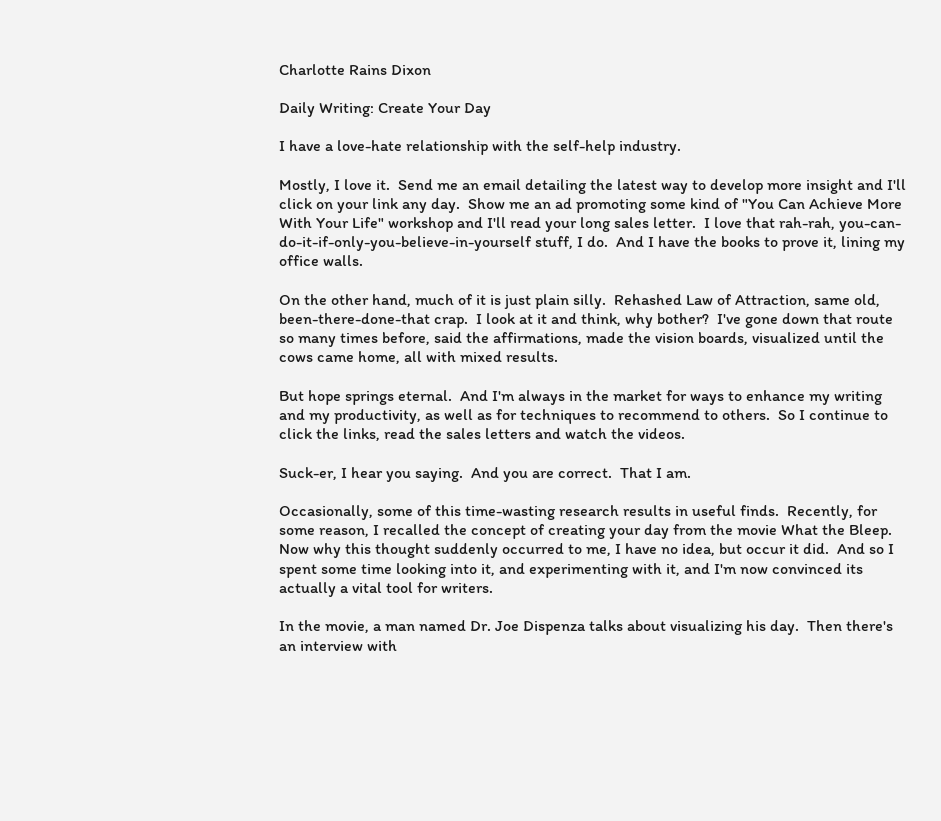Charlotte Rains Dixon

Daily Writing: Create Your Day

I have a love-hate relationship with the self-help industry.

Mostly, I love it.  Send me an email detailing the latest way to develop more insight and I'll click on your link any day.  Show me an ad promoting some kind of "You Can Achieve More With Your Life" workshop and I'll read your long sales letter.  I love that rah-rah, you-can-do-it-if-only-you-believe-in-yourself stuff, I do.  And I have the books to prove it, lining my office walls.

On the other hand, much of it is just plain silly.  Rehashed Law of Attraction, same old, been-there-done-that crap.  I look at it and think, why bother?  I've gone down that route so many times before, said the affirmations, made the vision boards, visualized until the cows came home, all with mixed results.

But hope springs eternal.  And I'm always in the market for ways to enhance my writing and my productivity, as well as for techniques to recommend to others.  So I continue to click the links, read the sales letters and watch the videos.

Suck-er, I hear you saying.  And you are correct.  That I am.

Occasionally, some of this time-wasting research results in useful finds.  Recently, for some reason, I recalled the concept of creating your day from the movie What the Bleep.  Now why this thought suddenly occurred to me, I have no idea, but occur it did.  And so I spent some time looking into it, and experimenting with it, and I'm now convinced its actually a vital tool for writers.

In the movie, a man named Dr. Joe Dispenza talks about visualizing his day.  Then there's an interview with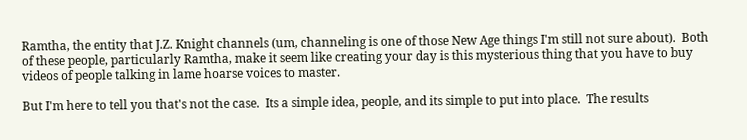Ramtha, the entity that J.Z. Knight channels (um, channeling is one of those New Age things I'm still not sure about).  Both of these people, particularly Ramtha, make it seem like creating your day is this mysterious thing that you have to buy videos of people talking in lame hoarse voices to master.

But I'm here to tell you that's not the case.  Its a simple idea, people, and its simple to put into place.  The results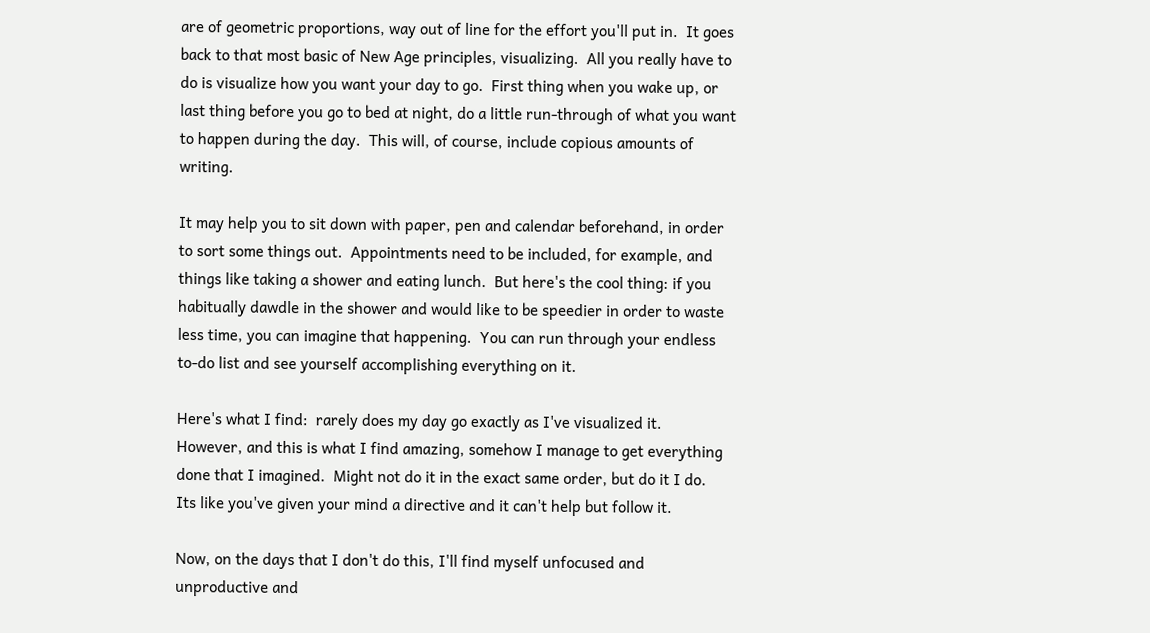are of geometric proportions, way out of line for the effort you'll put in.  It goes back to that most basic of New Age principles, visualizing.  All you really have to do is visualize how you want your day to go.  First thing when you wake up, or last thing before you go to bed at night, do a little run-through of what you want to happen during the day.  This will, of course, include copious amounts of writing.

It may help you to sit down with paper, pen and calendar beforehand, in order to sort some things out.  Appointments need to be included, for example, and things like taking a shower and eating lunch.  But here's the cool thing: if you habitually dawdle in the shower and would like to be speedier in order to waste less time, you can imagine that happening.  You can run through your endless to-do list and see yourself accomplishing everything on it.

Here's what I find:  rarely does my day go exactly as I've visualized it.  However, and this is what I find amazing, somehow I manage to get everything done that I imagined.  Might not do it in the exact same order, but do it I do.  Its like you've given your mind a directive and it can't help but follow it.

Now, on the days that I don't do this, I'll find myself unfocused and unproductive and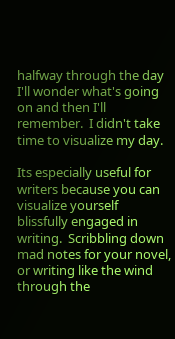halfway through the day I'll wonder what's going on and then I'll remember.  I didn't take time to visualize my day.

Its especially useful for writers because you can visualize yourself blissfully engaged in writing.  Scribbling down mad notes for your novel, or writing like the wind through the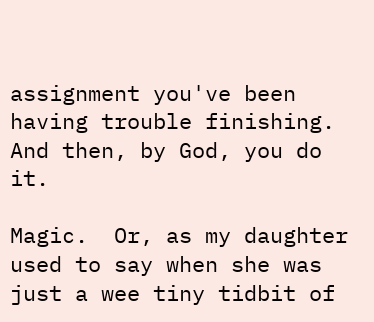assignment you've been having trouble finishing.  And then, by God, you do it.

Magic.  Or, as my daughter used to say when she was just a wee tiny tidbit of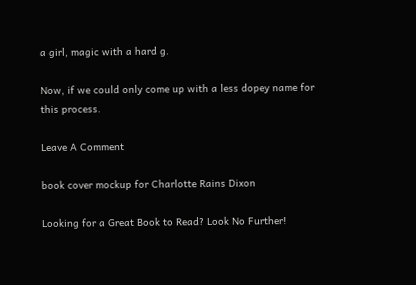a girl, magic with a hard g.

Now, if we could only come up with a less dopey name for this process.

Leave A Comment

book cover mockup for Charlotte Rains Dixon

Looking for a Great Book to Read? Look No Further!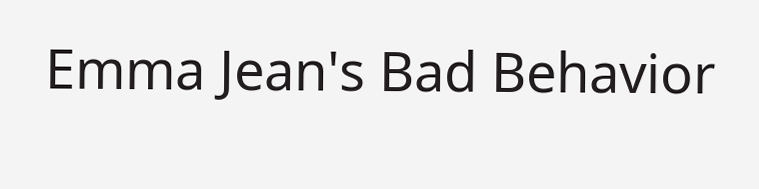Emma Jean's Bad Behavior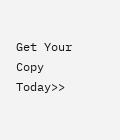Get Your Copy Today>>